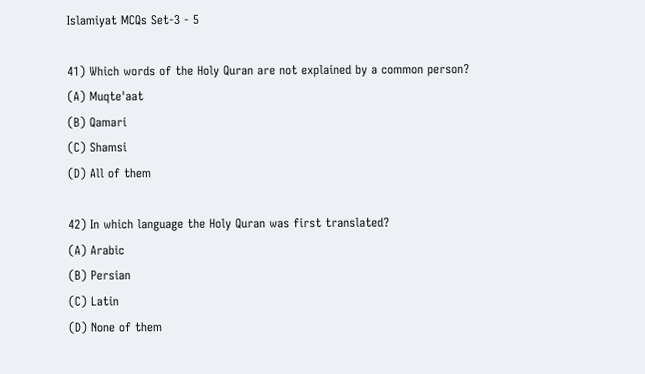Islamiyat MCQs Set-3 - 5

41) Which words of the Holy Quran are not explained by a common person?
(A) Muqte'aat
(B) Qamari
(C) Shamsi
(D) All of them

42) In which language the Holy Quran was first translated?
(A) Arabic
(B) Persian
(C) Latin
(D) None of them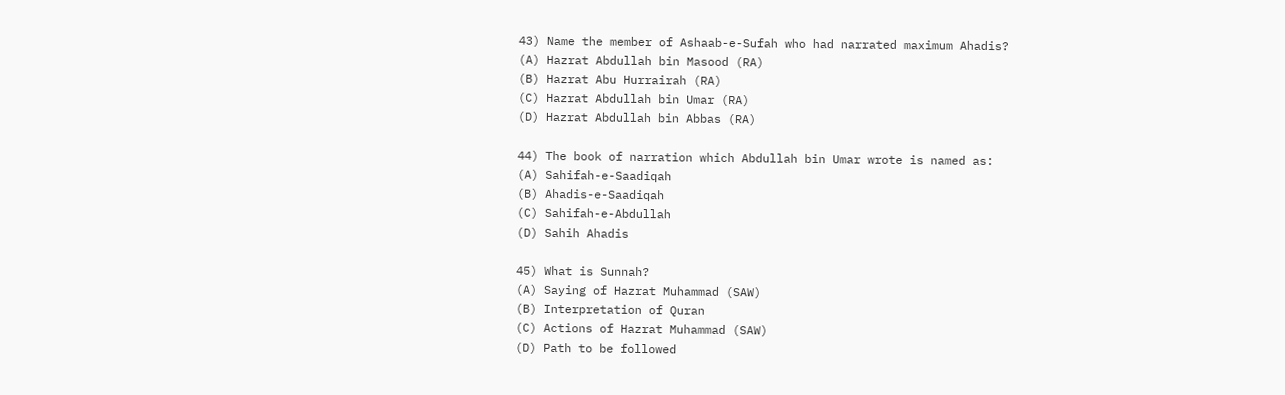43) Name the member of Ashaab-e-Sufah who had narrated maximum Ahadis?
(A) Hazrat Abdullah bin Masood (RA)
(B) Hazrat Abu Hurrairah (RA)
(C) Hazrat Abdullah bin Umar (RA)
(D) Hazrat Abdullah bin Abbas (RA)

44) The book of narration which Abdullah bin Umar wrote is named as:
(A) Sahifah-e-Saadiqah
(B) Ahadis-e-Saadiqah
(C) Sahifah-e-Abdullah
(D) Sahih Ahadis

45) What is Sunnah?
(A) Saying of Hazrat Muhammad (SAW)
(B) Interpretation of Quran
(C) Actions of Hazrat Muhammad (SAW)
(D) Path to be followed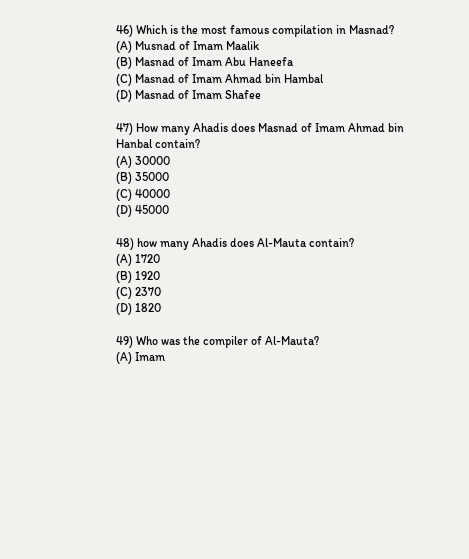46) Which is the most famous compilation in Masnad?
(A) Musnad of Imam Maalik
(B) Masnad of Imam Abu Haneefa
(C) Masnad of Imam Ahmad bin Hambal
(D) Masnad of Imam Shafee

47) How many Ahadis does Masnad of Imam Ahmad bin Hanbal contain?
(A) 30000
(B) 35000
(C) 40000
(D) 45000

48) how many Ahadis does Al-Mauta contain?
(A) 1720
(B) 1920
(C) 2370
(D) 1820

49) Who was the compiler of Al-Mauta?
(A) Imam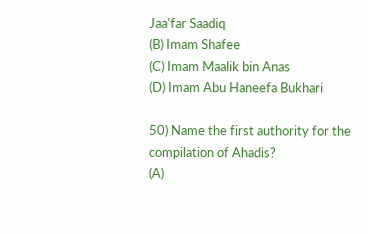Jaa'far Saadiq
(B) Imam Shafee
(C) Imam Maalik bin Anas
(D) Imam Abu Haneefa Bukhari

50) Name the first authority for the compilation of Ahadis?
(A)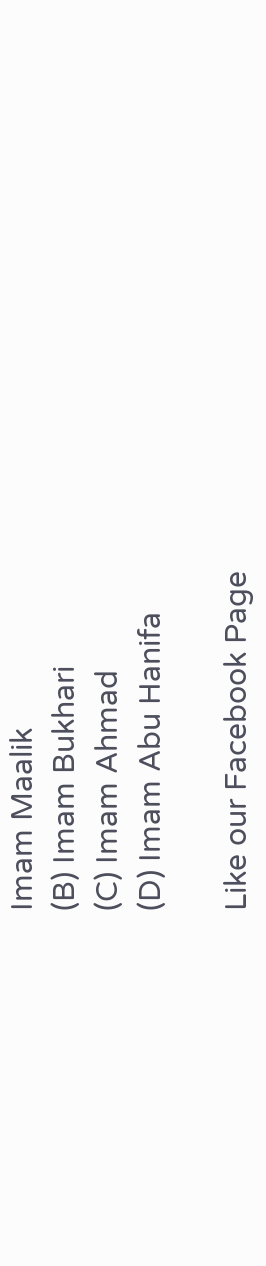Imam Maalik
(B) Imam Bukhari
(C) Imam Ahmad
(D) Imam Abu Hanifa

Like our Facebook Page